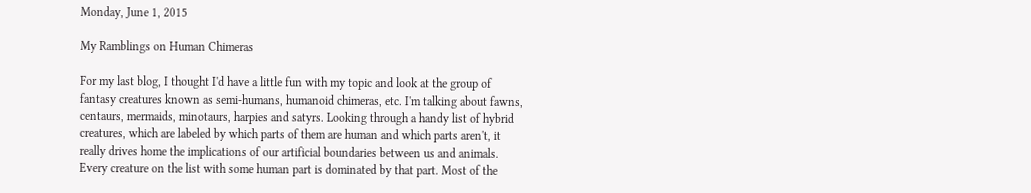Monday, June 1, 2015

My Ramblings on Human Chimeras

For my last blog, I thought I'd have a little fun with my topic and look at the group of fantasy creatures known as semi-humans, humanoid chimeras, etc. I'm talking about fawns, centaurs, mermaids, minotaurs, harpies and satyrs. Looking through a handy list of hybrid creatures, which are labeled by which parts of them are human and which parts aren't, it really drives home the implications of our artificial boundaries between us and animals. Every creature on the list with some human part is dominated by that part. Most of the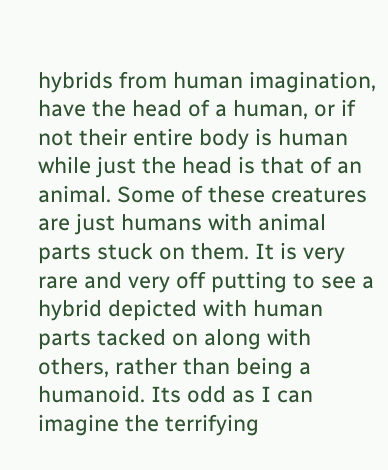hybrids from human imagination, have the head of a human, or if not their entire body is human while just the head is that of an animal. Some of these creatures are just humans with animal parts stuck on them. It is very rare and very off putting to see a hybrid depicted with human parts tacked on along with others, rather than being a humanoid. Its odd as I can imagine the terrifying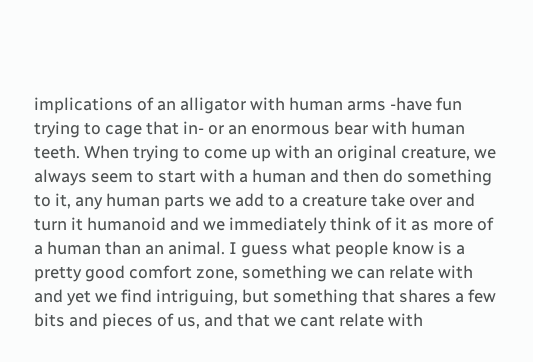implications of an alligator with human arms -have fun trying to cage that in- or an enormous bear with human teeth. When trying to come up with an original creature, we always seem to start with a human and then do something to it, any human parts we add to a creature take over and turn it humanoid and we immediately think of it as more of a human than an animal. I guess what people know is a pretty good comfort zone, something we can relate with and yet we find intriguing, but something that shares a few bits and pieces of us, and that we cant relate with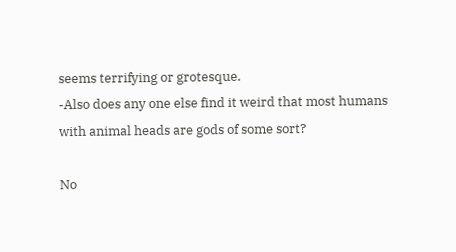seems terrifying or grotesque.
-Also does any one else find it weird that most humans with animal heads are gods of some sort?

No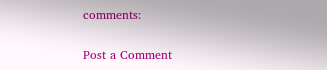comments:

Post a Comment